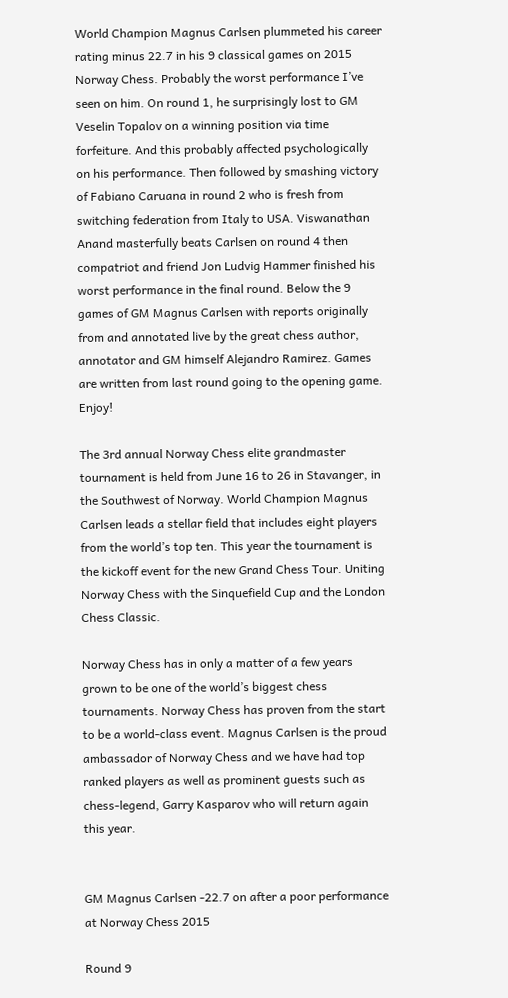World Champion Magnus Carlsen plummeted his career rating minus 22.7 in his 9 classical games on 2015 Norway Chess. Probably the worst performance I’ve seen on him. On round 1, he surprisingly lost to GM Veselin Topalov on a winning position via time forfeiture. And this probably affected psychologically on his performance. Then followed by smashing victory of Fabiano Caruana in round 2 who is fresh from switching federation from Italy to USA. Viswanathan Anand masterfully beats Carlsen on round 4 then compatriot and friend Jon Ludvig Hammer finished his worst performance in the final round. Below the 9 games of GM Magnus Carlsen with reports originally from and annotated live by the great chess author, annotator and GM himself Alejandro Ramirez. Games are written from last round going to the opening game. Enjoy!

The 3rd annual Norway Chess elite grandmaster tournament is held from June 16 to 26 in Stavanger, in the Southwest of Norway. World Champion Magnus Carlsen leads a stellar field that includes eight players from the world’s top ten. This year the tournament is the kickoff event for the new Grand Chess Tour. Uniting Norway Chess with the Sinquefield Cup and the London Chess Classic.

Norway Chess has in only a matter of a few years grown to be one of the world’s biggest chess tournaments. Norway Chess has proven from the start to be a world-class event. Magnus Carlsen is the proud ambassador of Norway Chess and we have had top ranked players as well as prominent guests such as chess-legend, Garry Kasparov who will return again this year.


GM Magnus Carlsen -22.7 on after a poor performance at Norway Chess 2015

Round 9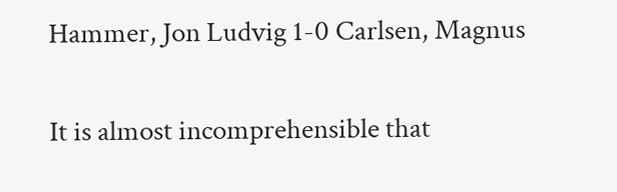Hammer, Jon Ludvig 1-0 Carlsen, Magnus

It is almost incomprehensible that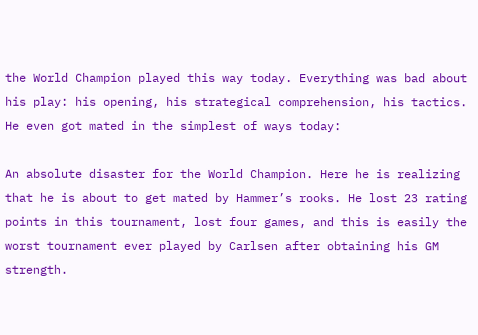the World Champion played this way today. Everything was bad about his play: his opening, his strategical comprehension, his tactics. He even got mated in the simplest of ways today:

An absolute disaster for the World Champion. Here he is realizing that he is about to get mated by Hammer’s rooks. He lost 23 rating points in this tournament, lost four games, and this is easily the worst tournament ever played by Carlsen after obtaining his GM strength.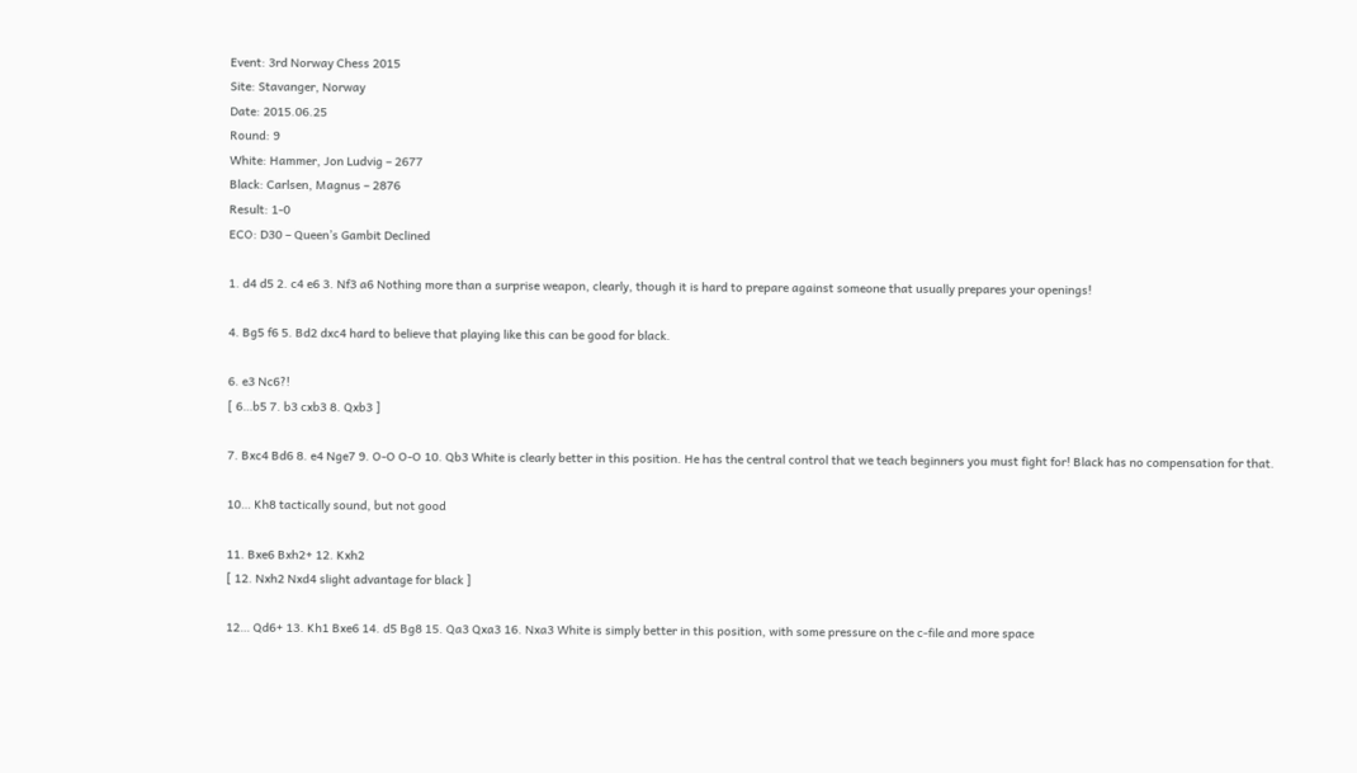Event: 3rd Norway Chess 2015
Site: Stavanger, Norway
Date: 2015.06.25
Round: 9
White: Hammer, Jon Ludvig – 2677
Black: Carlsen, Magnus – 2876
Result: 1-0
ECO: D30 – Queen’s Gambit Declined

1. d4 d5 2. c4 e6 3. Nf3 a6 Nothing more than a surprise weapon, clearly, though it is hard to prepare against someone that usually prepares your openings!

4. Bg5 f6 5. Bd2 dxc4 hard to believe that playing like this can be good for black.

6. e3 Nc6?!
[ 6…b5 7. b3 cxb3 8. Qxb3 ]

7. Bxc4 Bd6 8. e4 Nge7 9. O-O O-O 10. Qb3 White is clearly better in this position. He has the central control that we teach beginners you must fight for! Black has no compensation for that.

10… Kh8 tactically sound, but not good

11. Bxe6 Bxh2+ 12. Kxh2
[ 12. Nxh2 Nxd4 slight advantage for black ]

12… Qd6+ 13. Kh1 Bxe6 14. d5 Bg8 15. Qa3 Qxa3 16. Nxa3 White is simply better in this position, with some pressure on the c-file and more space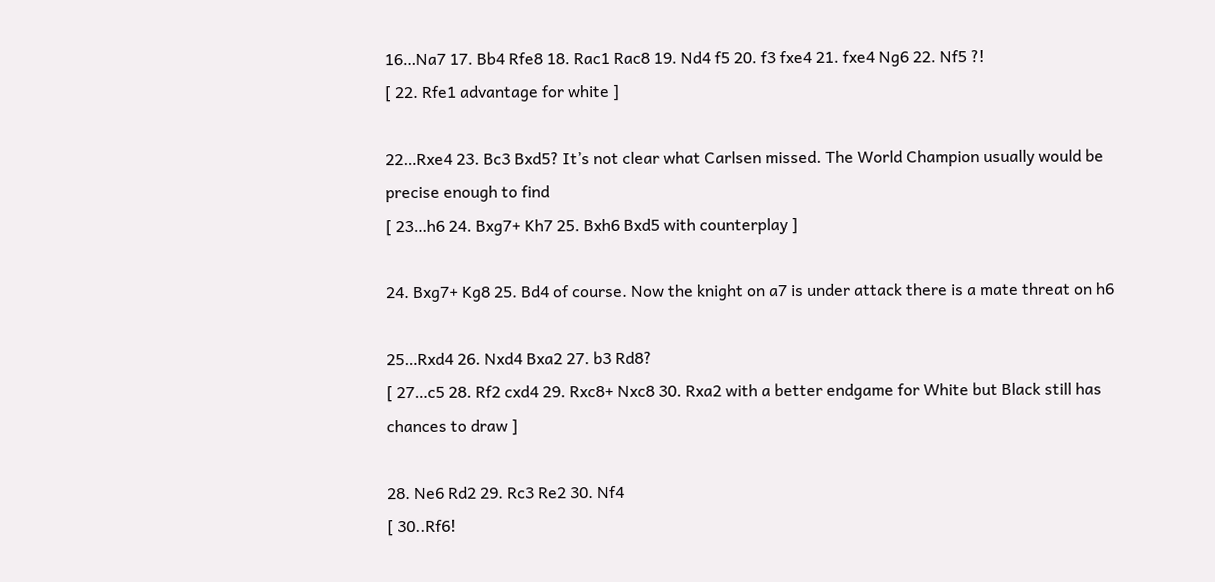16…Na7 17. Bb4 Rfe8 18. Rac1 Rac8 19. Nd4 f5 20. f3 fxe4 21. fxe4 Ng6 22. Nf5 ?!
[ 22. Rfe1 advantage for white ]

22…Rxe4 23. Bc3 Bxd5? It’s not clear what Carlsen missed. The World Champion usually would be precise enough to find
[ 23…h6 24. Bxg7+ Kh7 25. Bxh6 Bxd5 with counterplay ]

24. Bxg7+ Kg8 25. Bd4 of course. Now the knight on a7 is under attack there is a mate threat on h6

25…Rxd4 26. Nxd4 Bxa2 27. b3 Rd8?
[ 27…c5 28. Rf2 cxd4 29. Rxc8+ Nxc8 30. Rxa2 with a better endgame for White but Black still has chances to draw ]

28. Ne6 Rd2 29. Rc3 Re2 30. Nf4
[ 30..Rf6!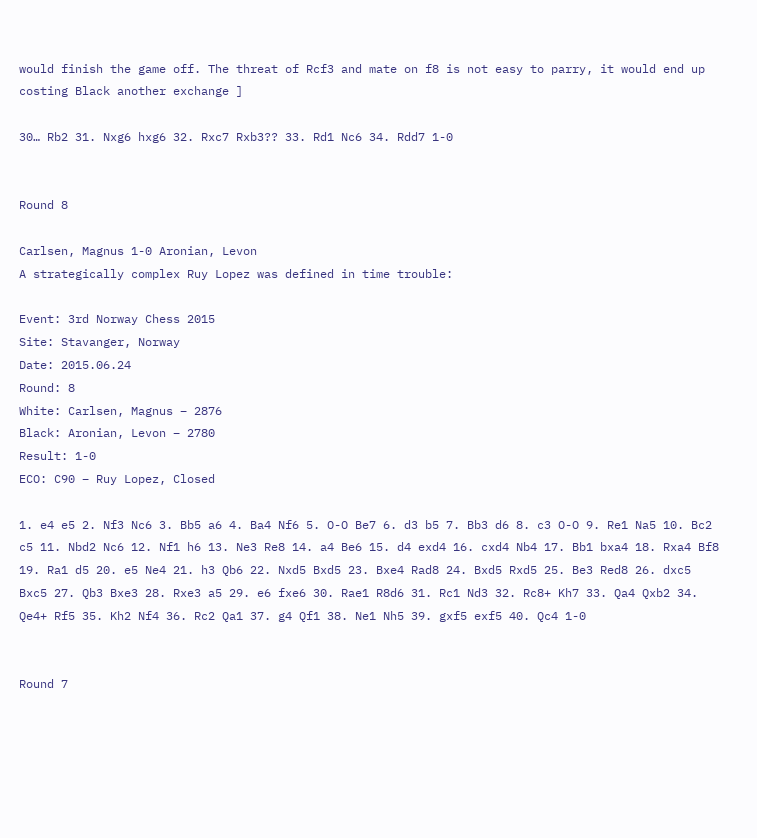would finish the game off. The threat of Rcf3 and mate on f8 is not easy to parry, it would end up costing Black another exchange ]

30… Rb2 31. Nxg6 hxg6 32. Rxc7 Rxb3?? 33. Rd1 Nc6 34. Rdd7 1-0


Round 8

Carlsen, Magnus 1-0 Aronian, Levon
A strategically complex Ruy Lopez was defined in time trouble:

Event: 3rd Norway Chess 2015
Site: Stavanger, Norway
Date: 2015.06.24
Round: 8
White: Carlsen, Magnus – 2876
Black: Aronian, Levon – 2780
Result: 1-0
ECO: C90 – Ruy Lopez, Closed

1. e4 e5 2. Nf3 Nc6 3. Bb5 a6 4. Ba4 Nf6 5. O-O Be7 6. d3 b5 7. Bb3 d6 8. c3 O-O 9. Re1 Na5 10. Bc2 c5 11. Nbd2 Nc6 12. Nf1 h6 13. Ne3 Re8 14. a4 Be6 15. d4 exd4 16. cxd4 Nb4 17. Bb1 bxa4 18. Rxa4 Bf8 19. Ra1 d5 20. e5 Ne4 21. h3 Qb6 22. Nxd5 Bxd5 23. Bxe4 Rad8 24. Bxd5 Rxd5 25. Be3 Red8 26. dxc5 Bxc5 27. Qb3 Bxe3 28. Rxe3 a5 29. e6 fxe6 30. Rae1 R8d6 31. Rc1 Nd3 32. Rc8+ Kh7 33. Qa4 Qxb2 34. Qe4+ Rf5 35. Kh2 Nf4 36. Rc2 Qa1 37. g4 Qf1 38. Ne1 Nh5 39. gxf5 exf5 40. Qc4 1-0


Round 7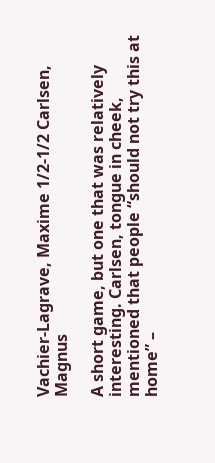Vachier-Lagrave, Maxime 1/2-1/2 Carlsen, Magnus

A short game, but one that was relatively interesting. Carlsen, tongue in cheek, mentioned that people “should not try this at home” –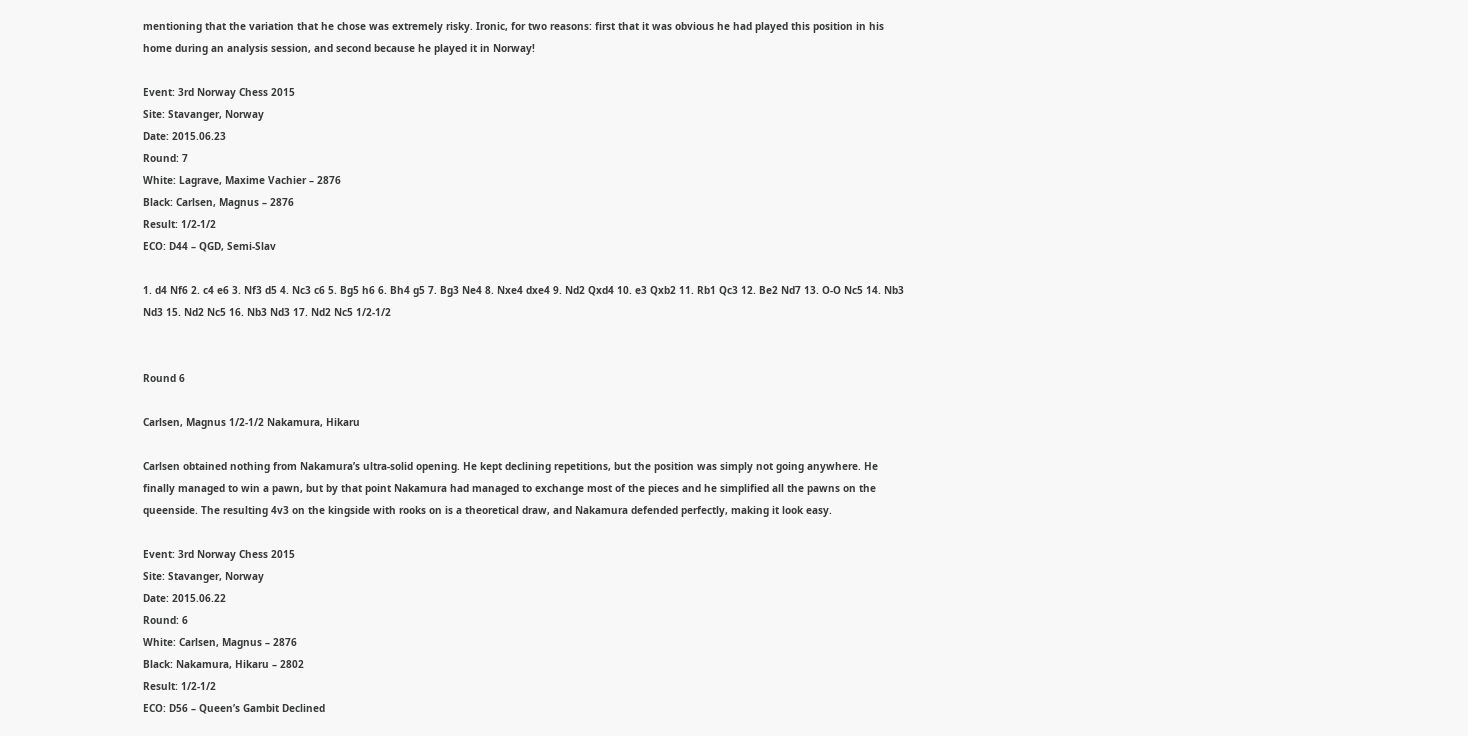mentioning that the variation that he chose was extremely risky. Ironic, for two reasons: first that it was obvious he had played this position in his home during an analysis session, and second because he played it in Norway!

Event: 3rd Norway Chess 2015
Site: Stavanger, Norway
Date: 2015.06.23
Round: 7
White: Lagrave, Maxime Vachier – 2876
Black: Carlsen, Magnus – 2876
Result: 1/2-1/2
ECO: D44 – QGD, Semi-Slav

1. d4 Nf6 2. c4 e6 3. Nf3 d5 4. Nc3 c6 5. Bg5 h6 6. Bh4 g5 7. Bg3 Ne4 8. Nxe4 dxe4 9. Nd2 Qxd4 10. e3 Qxb2 11. Rb1 Qc3 12. Be2 Nd7 13. O-O Nc5 14. Nb3 Nd3 15. Nd2 Nc5 16. Nb3 Nd3 17. Nd2 Nc5 1/2-1/2


Round 6

Carlsen, Magnus 1/2-1/2 Nakamura, Hikaru

Carlsen obtained nothing from Nakamura’s ultra-solid opening. He kept declining repetitions, but the position was simply not going anywhere. He finally managed to win a pawn, but by that point Nakamura had managed to exchange most of the pieces and he simplified all the pawns on the queenside. The resulting 4v3 on the kingside with rooks on is a theoretical draw, and Nakamura defended perfectly, making it look easy.

Event: 3rd Norway Chess 2015
Site: Stavanger, Norway
Date: 2015.06.22
Round: 6
White: Carlsen, Magnus – 2876
Black: Nakamura, Hikaru – 2802
Result: 1/2-1/2
ECO: D56 – Queen’s Gambit Declined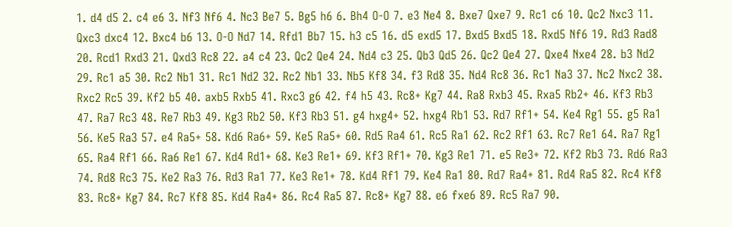1. d4 d5 2. c4 e6 3. Nf3 Nf6 4. Nc3 Be7 5. Bg5 h6 6. Bh4 O-O 7. e3 Ne4 8. Bxe7 Qxe7 9. Rc1 c6 10. Qc2 Nxc3 11. Qxc3 dxc4 12. Bxc4 b6 13. O-O Nd7 14. Rfd1 Bb7 15. h3 c5 16. d5 exd5 17. Bxd5 Bxd5 18. Rxd5 Nf6 19. Rd3 Rad8 20. Rcd1 Rxd3 21. Qxd3 Rc8 22. a4 c4 23. Qc2 Qe4 24. Nd4 c3 25. Qb3 Qd5 26. Qc2 Qe4 27. Qxe4 Nxe4 28. b3 Nd2 29. Rc1 a5 30. Rc2 Nb1 31. Rc1 Nd2 32. Rc2 Nb1 33. Nb5 Kf8 34. f3 Rd8 35. Nd4 Rc8 36. Rc1 Na3 37. Nc2 Nxc2 38. Rxc2 Rc5 39. Kf2 b5 40. axb5 Rxb5 41. Rxc3 g6 42. f4 h5 43. Rc8+ Kg7 44. Ra8 Rxb3 45. Rxa5 Rb2+ 46. Kf3 Rb3 47. Ra7 Rc3 48. Re7 Rb3 49. Kg3 Rb2 50. Kf3 Rb3 51. g4 hxg4+ 52. hxg4 Rb1 53. Rd7 Rf1+ 54. Ke4 Rg1 55. g5 Ra1 56. Ke5 Ra3 57. e4 Ra5+ 58. Kd6 Ra6+ 59. Ke5 Ra5+ 60. Rd5 Ra4 61. Rc5 Ra1 62. Rc2 Rf1 63. Rc7 Re1 64. Ra7 Rg1 65. Ra4 Rf1 66. Ra6 Re1 67. Kd4 Rd1+ 68. Ke3 Re1+ 69. Kf3 Rf1+ 70. Kg3 Re1 71. e5 Re3+ 72. Kf2 Rb3 73. Rd6 Ra3 74. Rd8 Rc3 75. Ke2 Ra3 76. Rd3 Ra1 77. Ke3 Re1+ 78. Kd4 Rf1 79. Ke4 Ra1 80. Rd7 Ra4+ 81. Rd4 Ra5 82. Rc4 Kf8 83. Rc8+ Kg7 84. Rc7 Kf8 85. Kd4 Ra4+ 86. Rc4 Ra5 87. Rc8+ Kg7 88. e6 fxe6 89. Rc5 Ra7 90.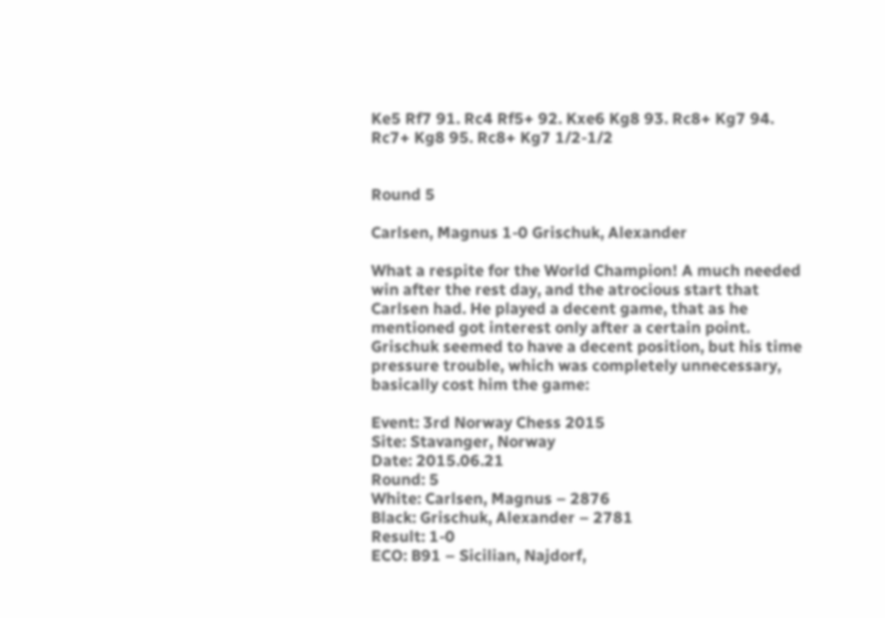Ke5 Rf7 91. Rc4 Rf5+ 92. Kxe6 Kg8 93. Rc8+ Kg7 94. Rc7+ Kg8 95. Rc8+ Kg7 1/2-1/2


Round 5

Carlsen, Magnus 1-0 Grischuk, Alexander

What a respite for the World Champion! A much needed win after the rest day, and the atrocious start that Carlsen had. He played a decent game, that as he mentioned got interest only after a certain point. Grischuk seemed to have a decent position, but his time pressure trouble, which was completely unnecessary, basically cost him the game:

Event: 3rd Norway Chess 2015
Site: Stavanger, Norway
Date: 2015.06.21
Round: 5
White: Carlsen, Magnus – 2876
Black: Grischuk, Alexander – 2781
Result: 1-0
ECO: B91 – Sicilian, Najdorf,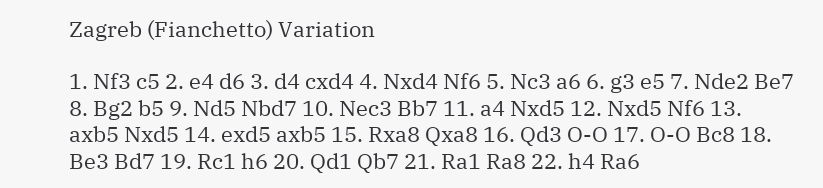Zagreb (Fianchetto) Variation

1. Nf3 c5 2. e4 d6 3. d4 cxd4 4. Nxd4 Nf6 5. Nc3 a6 6. g3 e5 7. Nde2 Be7 8. Bg2 b5 9. Nd5 Nbd7 10. Nec3 Bb7 11. a4 Nxd5 12. Nxd5 Nf6 13. axb5 Nxd5 14. exd5 axb5 15. Rxa8 Qxa8 16. Qd3 O-O 17. O-O Bc8 18. Be3 Bd7 19. Rc1 h6 20. Qd1 Qb7 21. Ra1 Ra8 22. h4 Ra6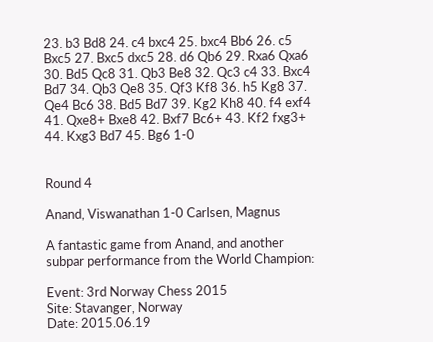23. b3 Bd8 24. c4 bxc4 25. bxc4 Bb6 26. c5 Bxc5 27. Bxc5 dxc5 28. d6 Qb6 29. Rxa6 Qxa6 30. Bd5 Qc8 31. Qb3 Be8 32. Qc3 c4 33. Bxc4 Bd7 34. Qb3 Qe8 35. Qf3 Kf8 36. h5 Kg8 37. Qe4 Bc6 38. Bd5 Bd7 39. Kg2 Kh8 40. f4 exf4 41. Qxe8+ Bxe8 42. Bxf7 Bc6+ 43. Kf2 fxg3+ 44. Kxg3 Bd7 45. Bg6 1-0


Round 4

Anand, Viswanathan 1-0 Carlsen, Magnus

A fantastic game from Anand, and another subpar performance from the World Champion:

Event: 3rd Norway Chess 2015
Site: Stavanger, Norway
Date: 2015.06.19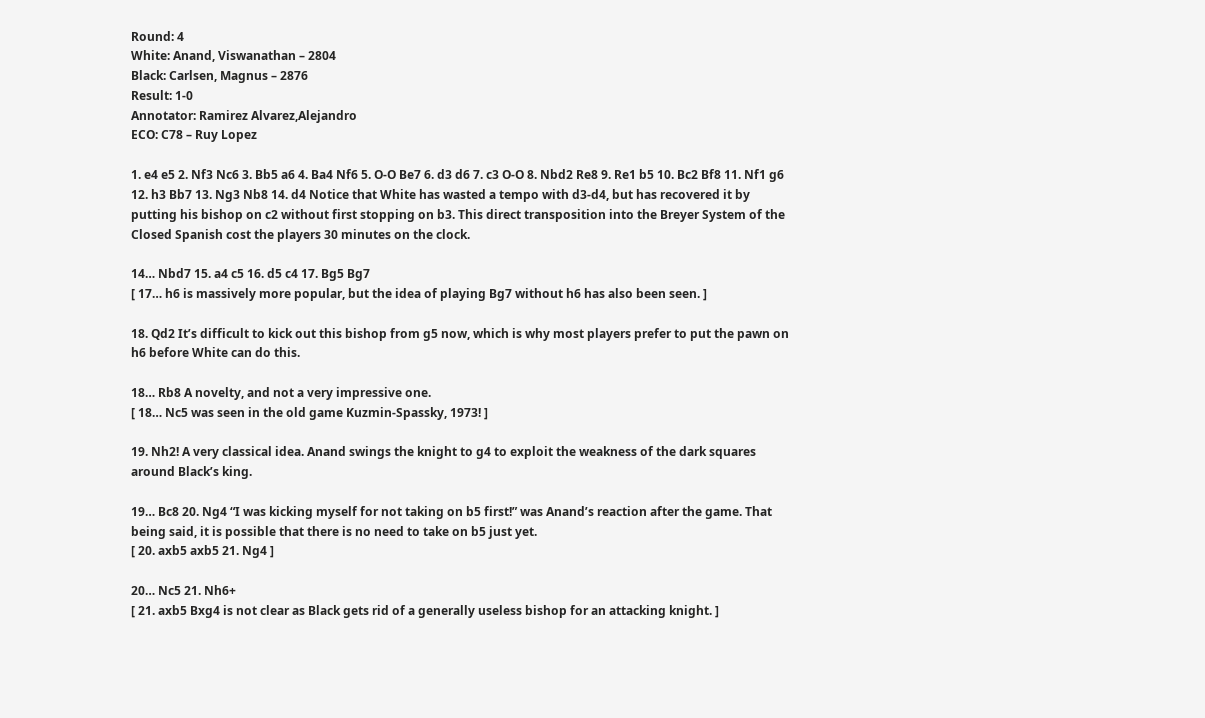Round: 4
White: Anand, Viswanathan – 2804
Black: Carlsen, Magnus – 2876
Result: 1-0
Annotator: Ramirez Alvarez,Alejandro
ECO: C78 – Ruy Lopez

1. e4 e5 2. Nf3 Nc6 3. Bb5 a6 4. Ba4 Nf6 5. O-O Be7 6. d3 d6 7. c3 O-O 8. Nbd2 Re8 9. Re1 b5 10. Bc2 Bf8 11. Nf1 g6 12. h3 Bb7 13. Ng3 Nb8 14. d4 Notice that White has wasted a tempo with d3-d4, but has recovered it by putting his bishop on c2 without first stopping on b3. This direct transposition into the Breyer System of the Closed Spanish cost the players 30 minutes on the clock.

14… Nbd7 15. a4 c5 16. d5 c4 17. Bg5 Bg7
[ 17… h6 is massively more popular, but the idea of playing Bg7 without h6 has also been seen. ]

18. Qd2 It’s difficult to kick out this bishop from g5 now, which is why most players prefer to put the pawn on h6 before White can do this.

18… Rb8 A novelty, and not a very impressive one.
[ 18… Nc5 was seen in the old game Kuzmin-Spassky, 1973! ]

19. Nh2! A very classical idea. Anand swings the knight to g4 to exploit the weakness of the dark squares around Black’s king.

19… Bc8 20. Ng4 “I was kicking myself for not taking on b5 first!” was Anand’s reaction after the game. That being said, it is possible that there is no need to take on b5 just yet.
[ 20. axb5 axb5 21. Ng4 ]

20… Nc5 21. Nh6+
[ 21. axb5 Bxg4 is not clear as Black gets rid of a generally useless bishop for an attacking knight. ]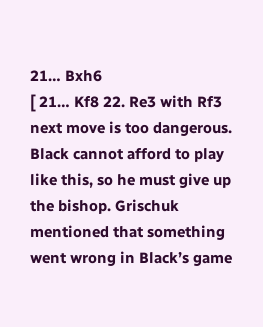21… Bxh6
[ 21… Kf8 22. Re3 with Rf3 next move is too dangerous. Black cannot afford to play like this, so he must give up the bishop. Grischuk mentioned that something went wrong in Black’s game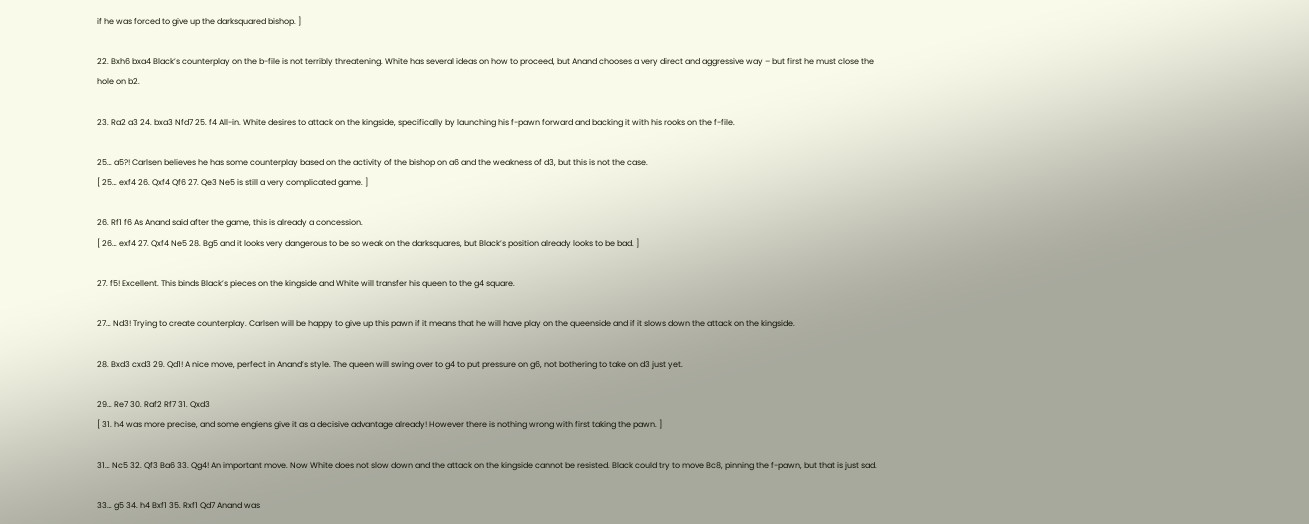if he was forced to give up the darksquared bishop. ]

22. Bxh6 bxa4 Black’s counterplay on the b-file is not terribly threatening. White has several ideas on how to proceed, but Anand chooses a very direct and aggressive way – but first he must close the hole on b2.

23. Ra2 a3 24. bxa3 Nfd7 25. f4 All-in. White desires to attack on the kingside, specifically by launching his f-pawn forward and backing it with his rooks on the f-file.

25… a5?! Carlsen believes he has some counterplay based on the activity of the bishop on a6 and the weakness of d3, but this is not the case.
[ 25… exf4 26. Qxf4 Qf6 27. Qe3 Ne5 is still a very complicated game. ]

26. Rf1 f6 As Anand said after the game, this is already a concession.
[ 26… exf4 27. Qxf4 Ne5 28. Bg5 and it looks very dangerous to be so weak on the darksquares, but Black’s position already looks to be bad. ]

27. f5! Excellent. This binds Black’s pieces on the kingside and White will transfer his queen to the g4 square.

27… Nd3! Trying to create counterplay. Carlsen will be happy to give up this pawn if it means that he will have play on the queenside and if it slows down the attack on the kingside.

28. Bxd3 cxd3 29. Qd1! A nice move, perfect in Anand’s style. The queen will swing over to g4 to put pressure on g6, not bothering to take on d3 just yet.

29… Re7 30. Raf2 Rf7 31. Qxd3
[ 31. h4 was more precise, and some engiens give it as a decisive advantage already! However there is nothing wrong with first taking the pawn. ]

31… Nc5 32. Qf3 Ba6 33. Qg4! An important move. Now White does not slow down and the attack on the kingside cannot be resisted. Black could try to move Bc8, pinning the f-pawn, but that is just sad.

33… g5 34. h4 Bxf1 35. Rxf1 Qd7 Anand was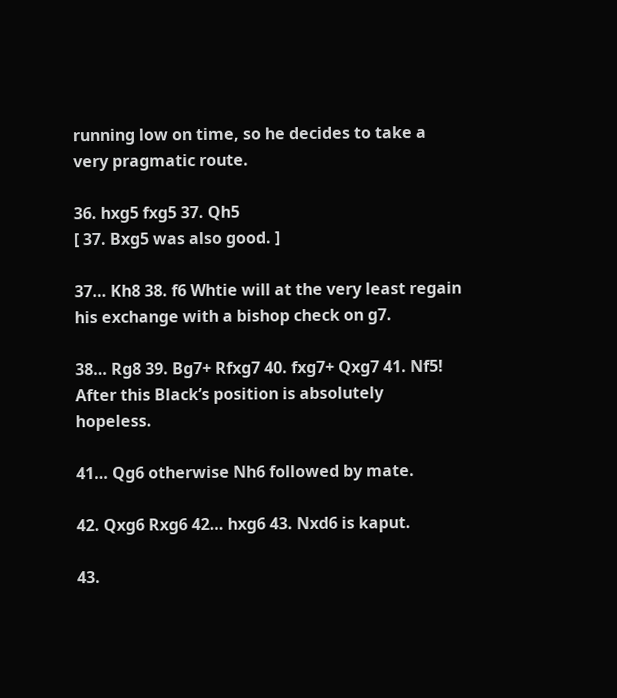running low on time, so he decides to take a very pragmatic route.

36. hxg5 fxg5 37. Qh5
[ 37. Bxg5 was also good. ]

37… Kh8 38. f6 Whtie will at the very least regain his exchange with a bishop check on g7.

38… Rg8 39. Bg7+ Rfxg7 40. fxg7+ Qxg7 41. Nf5! After this Black’s position is absolutely hopeless.

41… Qg6 otherwise Nh6 followed by mate.

42. Qxg6 Rxg6 42… hxg6 43. Nxd6 is kaput.

43.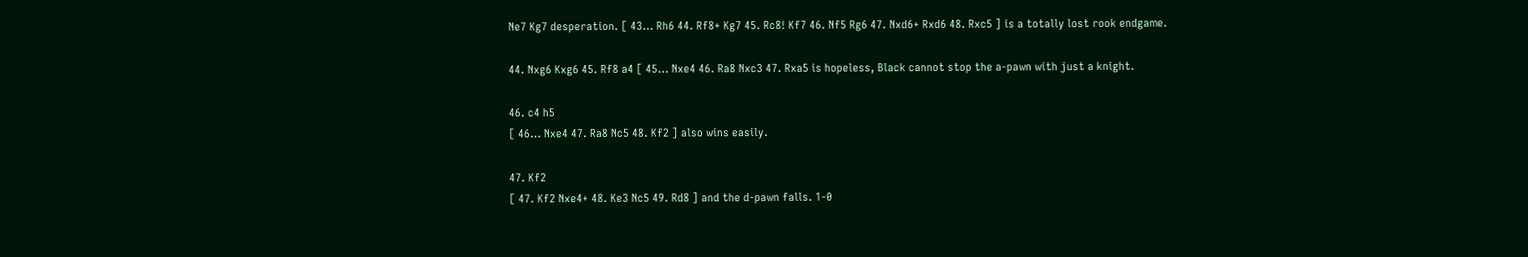Ne7 Kg7 desperation. [ 43… Rh6 44. Rf8+ Kg7 45. Rc8! Kf7 46. Nf5 Rg6 47. Nxd6+ Rxd6 48. Rxc5 ] is a totally lost rook endgame.

44. Nxg6 Kxg6 45. Rf8 a4 [ 45… Nxe4 46. Ra8 Nxc3 47. Rxa5 is hopeless, Black cannot stop the a-pawn with just a knight.

46. c4 h5
[ 46… Nxe4 47. Ra8 Nc5 48. Kf2 ] also wins easily.

47. Kf2
[ 47. Kf2 Nxe4+ 48. Ke3 Nc5 49. Rd8 ] and the d-pawn falls. 1-0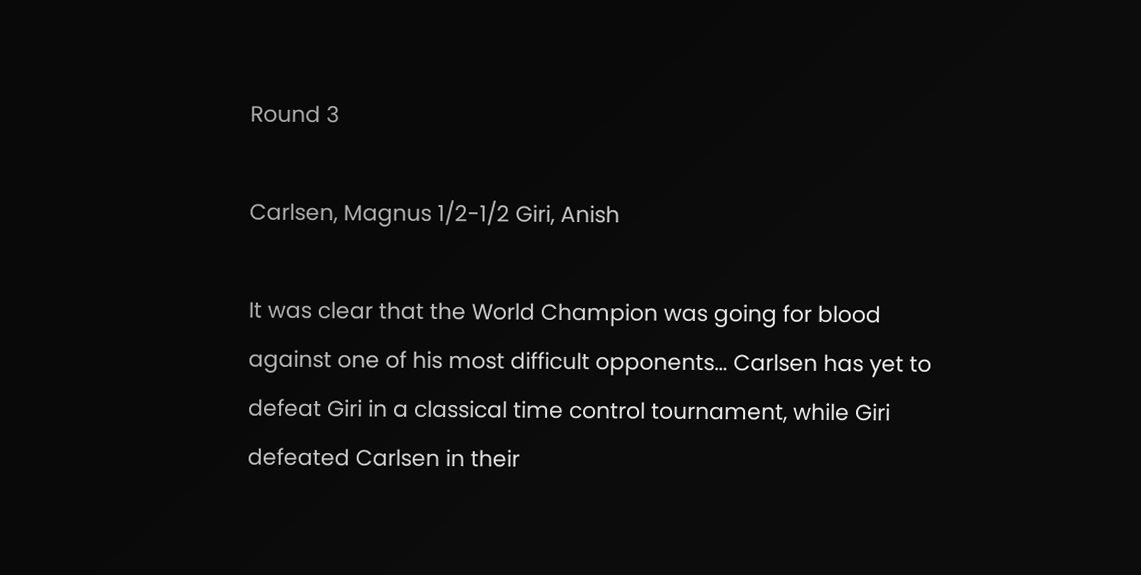Round 3

Carlsen, Magnus 1/2-1/2 Giri, Anish

It was clear that the World Champion was going for blood against one of his most difficult opponents… Carlsen has yet to defeat Giri in a classical time control tournament, while Giri defeated Carlsen in their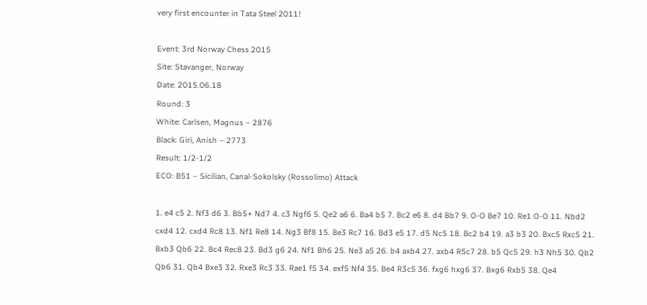very first encounter in Tata Steel 2011!

Event: 3rd Norway Chess 2015
Site: Stavanger, Norway
Date: 2015.06.18
Round: 3
White: Carlsen, Magnus – 2876
Black: Giri, Anish – 2773
Result: 1/2-1/2
ECO: B51 – Sicilian, Canal-Sokolsky (Rossolimo) Attack

1. e4 c5 2. Nf3 d6 3. Bb5+ Nd7 4. c3 Ngf6 5. Qe2 a6 6. Ba4 b5 7. Bc2 e6 8. d4 Bb7 9. O-O Be7 10. Re1 O-O 11. Nbd2 cxd4 12. cxd4 Rc8 13. Nf1 Re8 14. Ng3 Bf8 15. Be3 Rc7 16. Bd3 e5 17. d5 Nc5 18. Bc2 b4 19. a3 b3 20. Bxc5 Rxc5 21. Bxb3 Qb6 22. Bc4 Rec8 23. Bd3 g6 24. Nf1 Bh6 25. Ne3 a5 26. b4 axb4 27. axb4 R5c7 28. b5 Qc5 29. h3 Nh5 30. Qb2 Qb6 31. Qb4 Bxe3 32. Rxe3 Rc3 33. Rae1 f5 34. exf5 Nf4 35. Be4 R3c5 36. fxg6 hxg6 37. Bxg6 Rxb5 38. Qe4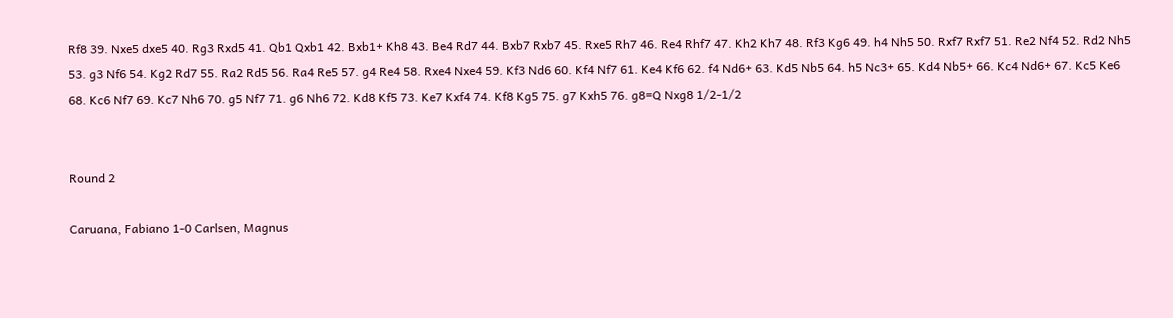Rf8 39. Nxe5 dxe5 40. Rg3 Rxd5 41. Qb1 Qxb1 42. Bxb1+ Kh8 43. Be4 Rd7 44. Bxb7 Rxb7 45. Rxe5 Rh7 46. Re4 Rhf7 47. Kh2 Kh7 48. Rf3 Kg6 49. h4 Nh5 50. Rxf7 Rxf7 51. Re2 Nf4 52. Rd2 Nh5 53. g3 Nf6 54. Kg2 Rd7 55. Ra2 Rd5 56. Ra4 Re5 57. g4 Re4 58. Rxe4 Nxe4 59. Kf3 Nd6 60. Kf4 Nf7 61. Ke4 Kf6 62. f4 Nd6+ 63. Kd5 Nb5 64. h5 Nc3+ 65. Kd4 Nb5+ 66. Kc4 Nd6+ 67. Kc5 Ke6 68. Kc6 Nf7 69. Kc7 Nh6 70. g5 Nf7 71. g6 Nh6 72. Kd8 Kf5 73. Ke7 Kxf4 74. Kf8 Kg5 75. g7 Kxh5 76. g8=Q Nxg8 1/2-1/2


Round 2

Caruana, Fabiano 1-0 Carlsen, Magnus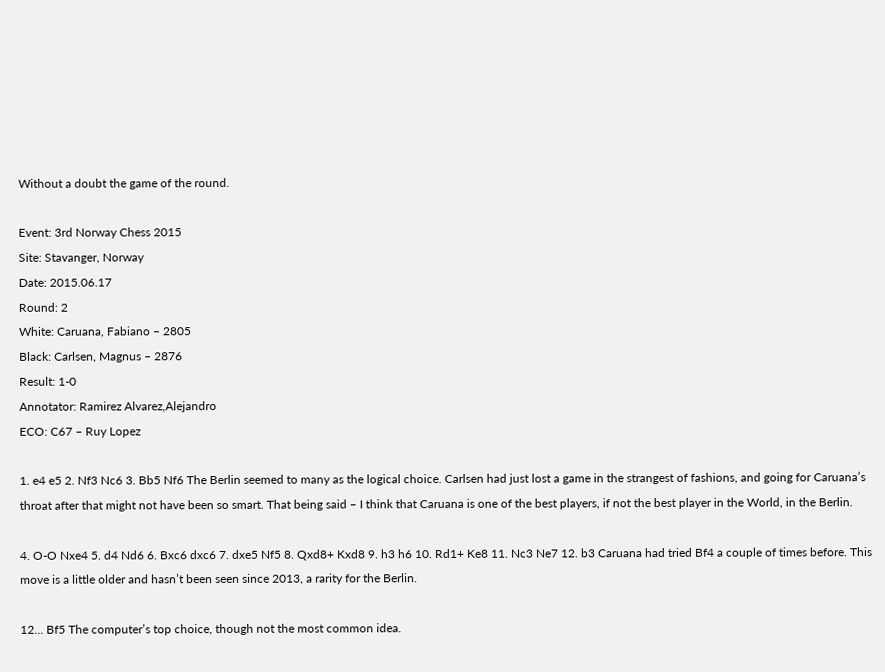Without a doubt the game of the round.

Event: 3rd Norway Chess 2015
Site: Stavanger, Norway
Date: 2015.06.17
Round: 2
White: Caruana, Fabiano – 2805
Black: Carlsen, Magnus – 2876
Result: 1-0
Annotator: Ramirez Alvarez,Alejandro
ECO: C67 – Ruy Lopez

1. e4 e5 2. Nf3 Nc6 3. Bb5 Nf6 The Berlin seemed to many as the logical choice. Carlsen had just lost a game in the strangest of fashions, and going for Caruana’s throat after that might not have been so smart. That being said – I think that Caruana is one of the best players, if not the best player in the World, in the Berlin.

4. O-O Nxe4 5. d4 Nd6 6. Bxc6 dxc6 7. dxe5 Nf5 8. Qxd8+ Kxd8 9. h3 h6 10. Rd1+ Ke8 11. Nc3 Ne7 12. b3 Caruana had tried Bf4 a couple of times before. This move is a little older and hasn’t been seen since 2013, a rarity for the Berlin.

12… Bf5 The computer’s top choice, though not the most common idea.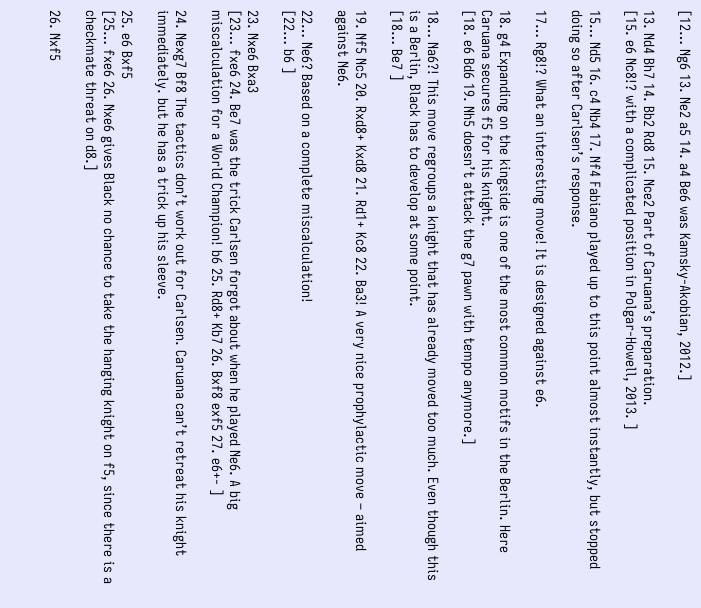[12… Ng6 13. Ne2 a5 14. a4 Be6 was Kamsky-Akobian, 2012.]

13. Nd4 Bh7 14. Bb2 Rd8 15. Nce2 Part of Caruana’s preparation.
[15. e6 Nc8!? with a complicated position in Polgar-Howell, 2013. ]

15… Nd5 16. c4 Nb4 17. Nf4 Fabiano played up to this point almost instantly, but stopped doing so after Carlsen’s response.

17… Rg8!? What an interesting move! It is designed against e6.

18. g4 Expanding on the kingside is one of the most common motifs in the Berlin. Here Caruana secures f5 for his knight.
[18. e6 Bd6 19. Nh5 doesn’t attack the g7 pawn with tempo anymore.]

18… Na6?! This move regroups a knight that has already moved too much. Even though this is a Berlin, Black has to develop at some point.
[18… Be7 ]

19. Nf5 Nc5 20. Rxd8+ Kxd8 21. Rd1+ Kc8 22. Ba3! A very nice prophylactic move – aimed against Ne6.

22… Ne6? Based on a complete miscalculation!
[22… b6 ]

23. Nxe6 Bxa3
[23… fxe6 24. Be7 was the trick Carlsen forgot about when he played Ne6. A big miscalculation for a World Champion! b6 25. Rd8+ Kb7 26. Bxf8 exf5 27. e6+- ]

24. Nexg7 Bf8 The tactics don’t work out for Carlsen. Caruana can’t retreat his knight immediately. but he has a trick up his sleeve.

25. e6 Bxf5
[25… fxe6 26. Nxe6 gives Black no chance to take the hanging knight on f5, since there is a checkmate threat on d8.]

26. Nxf5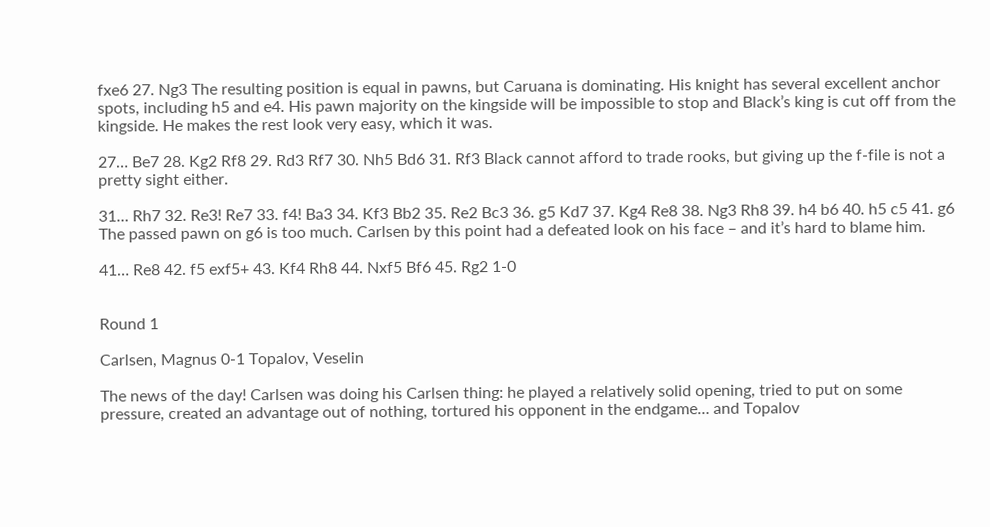fxe6 27. Ng3 The resulting position is equal in pawns, but Caruana is dominating. His knight has several excellent anchor spots, including h5 and e4. His pawn majority on the kingside will be impossible to stop and Black’s king is cut off from the kingside. He makes the rest look very easy, which it was.

27… Be7 28. Kg2 Rf8 29. Rd3 Rf7 30. Nh5 Bd6 31. Rf3 Black cannot afford to trade rooks, but giving up the f-file is not a pretty sight either.

31… Rh7 32. Re3! Re7 33. f4! Ba3 34. Kf3 Bb2 35. Re2 Bc3 36. g5 Kd7 37. Kg4 Re8 38. Ng3 Rh8 39. h4 b6 40. h5 c5 41. g6 The passed pawn on g6 is too much. Carlsen by this point had a defeated look on his face – and it’s hard to blame him.

41… Re8 42. f5 exf5+ 43. Kf4 Rh8 44. Nxf5 Bf6 45. Rg2 1-0


Round 1

Carlsen, Magnus 0-1 Topalov, Veselin

The news of the day! Carlsen was doing his Carlsen thing: he played a relatively solid opening, tried to put on some pressure, created an advantage out of nothing, tortured his opponent in the endgame… and Topalov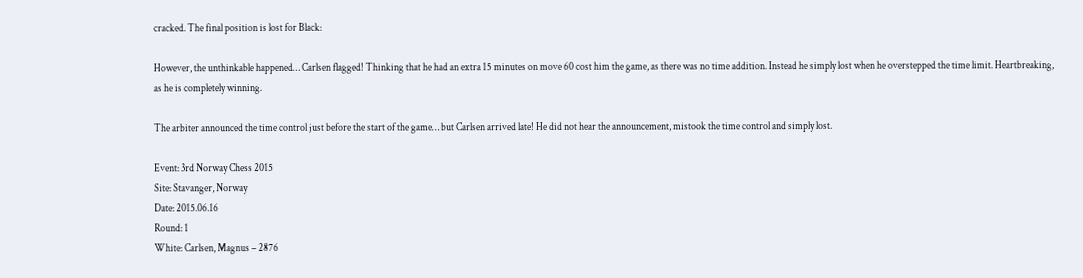cracked. The final position is lost for Black:

However, the unthinkable happened… Carlsen flagged! Thinking that he had an extra 15 minutes on move 60 cost him the game, as there was no time addition. Instead he simply lost when he overstepped the time limit. Heartbreaking, as he is completely winning.

The arbiter announced the time control just before the start of the game… but Carlsen arrived late! He did not hear the announcement, mistook the time control and simply lost.

Event: 3rd Norway Chess 2015
Site: Stavanger, Norway
Date: 2015.06.16
Round: 1
White: Carlsen, Magnus – 2876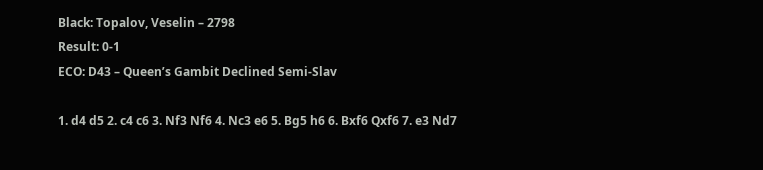Black: Topalov, Veselin – 2798
Result: 0-1
ECO: D43 – Queen’s Gambit Declined Semi-Slav

1. d4 d5 2. c4 c6 3. Nf3 Nf6 4. Nc3 e6 5. Bg5 h6 6. Bxf6 Qxf6 7. e3 Nd7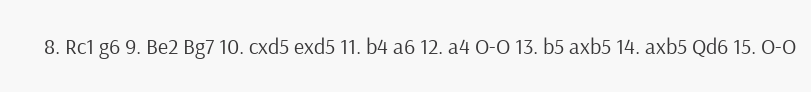8. Rc1 g6 9. Be2 Bg7 10. cxd5 exd5 11. b4 a6 12. a4 O-O 13. b5 axb5 14. axb5 Qd6 15. O-O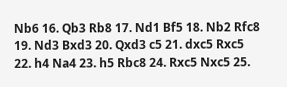Nb6 16. Qb3 Rb8 17. Nd1 Bf5 18. Nb2 Rfc8 19. Nd3 Bxd3 20. Qxd3 c5 21. dxc5 Rxc5 22. h4 Na4 23. h5 Rbc8 24. Rxc5 Nxc5 25.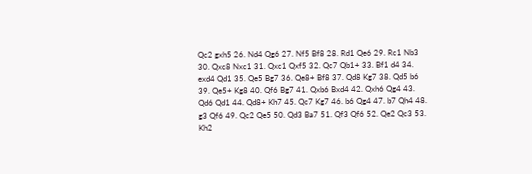Qc2 gxh5 26. Nd4 Qg6 27. Nf5 Bf8 28. Rd1 Qe6 29. Rc1 Nb3 30. Qxc8 Nxc1 31. Qxc1 Qxf5 32. Qc7 Qb1+ 33. Bf1 d4 34. exd4 Qd1 35. Qe5 Bg7 36. Qe8+ Bf8 37. Qd8 Kg7 38. Qd5 b6 39. Qe5+ Kg8 40. Qf6 Bg7 41. Qxb6 Bxd4 42. Qxh6 Qg4 43. Qd6 Qd1 44. Qd8+ Kh7 45. Qc7 Kg7 46. b6 Qg4 47. b7 Qh4 48. g3 Qf6 49. Qc2 Qe5 50. Qd3 Ba7 51. Qf3 Qf6 52. Qe2 Qc3 53. Kh2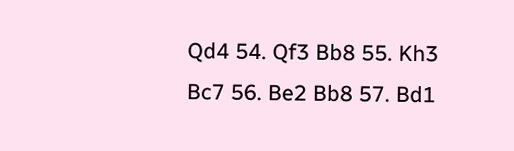Qd4 54. Qf3 Bb8 55. Kh3 Bc7 56. Be2 Bb8 57. Bd1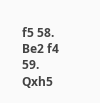f5 58. Be2 f4 59. Qxh5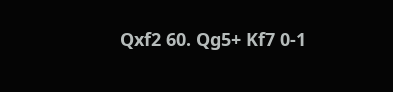Qxf2 60. Qg5+ Kf7 0-1